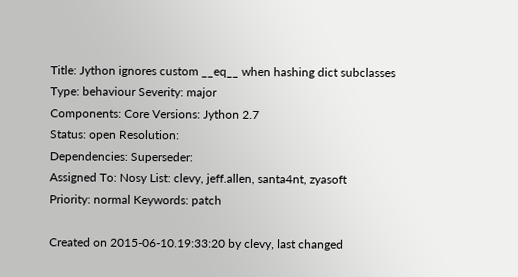Title: Jython ignores custom __eq__ when hashing dict subclasses
Type: behaviour Severity: major
Components: Core Versions: Jython 2.7
Status: open Resolution:
Dependencies: Superseder:
Assigned To: Nosy List: clevy, jeff.allen, santa4nt, zyasoft
Priority: normal Keywords: patch

Created on 2015-06-10.19:33:20 by clevy, last changed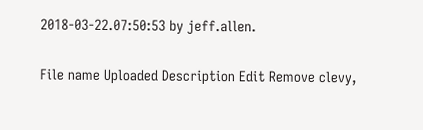2018-03-22.07:50:53 by jeff.allen.

File name Uploaded Description Edit Remove clevy,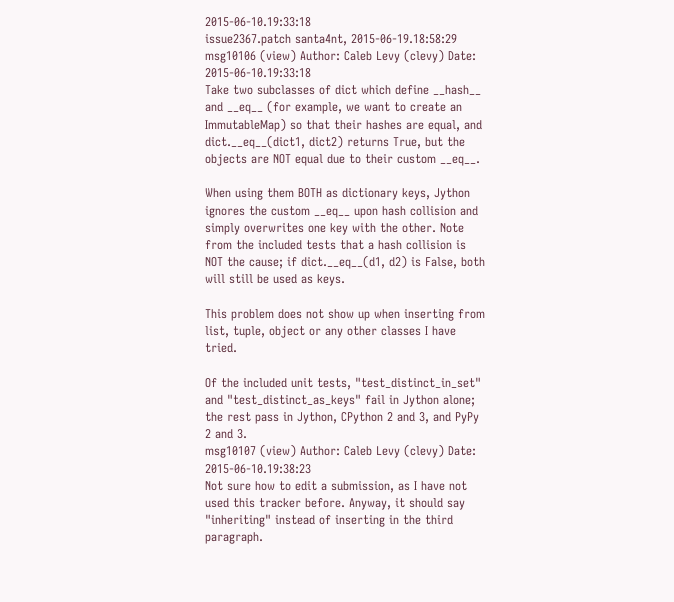2015-06-10.19:33:18
issue2367.patch santa4nt, 2015-06-19.18:58:29
msg10106 (view) Author: Caleb Levy (clevy) Date: 2015-06-10.19:33:18
Take two subclasses of dict which define __hash__ and __eq__ (for example, we want to create an ImmutableMap) so that their hashes are equal, and dict.__eq__(dict1, dict2) returns True, but the objects are NOT equal due to their custom __eq__.

When using them BOTH as dictionary keys, Jython ignores the custom __eq__ upon hash collision and simply overwrites one key with the other. Note from the included tests that a hash collision is NOT the cause; if dict.__eq__(d1, d2) is False, both will still be used as keys.

This problem does not show up when inserting from list, tuple, object or any other classes I have tried.

Of the included unit tests, "test_distinct_in_set" and "test_distinct_as_keys" fail in Jython alone; the rest pass in Jython, CPython 2 and 3, and PyPy 2 and 3.
msg10107 (view) Author: Caleb Levy (clevy) Date: 2015-06-10.19:38:23
Not sure how to edit a submission, as I have not used this tracker before. Anyway, it should say "inheriting" instead of inserting in the third paragraph.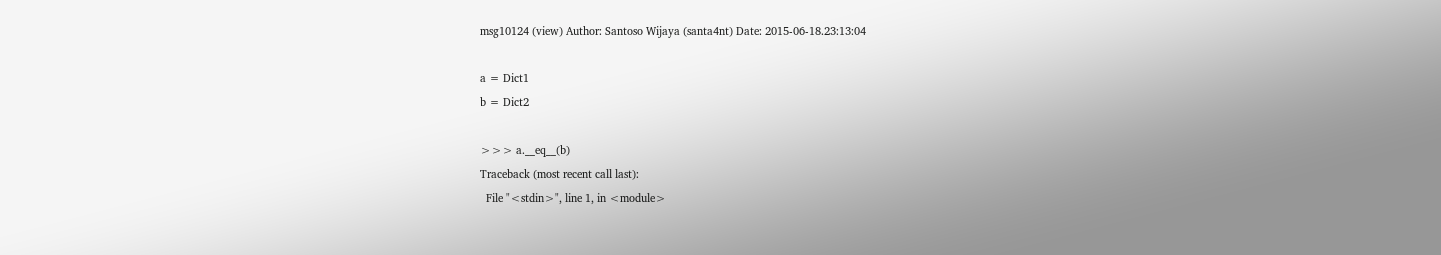msg10124 (view) Author: Santoso Wijaya (santa4nt) Date: 2015-06-18.23:13:04

a = Dict1
b = Dict2

>>> a.__eq__(b)
Traceback (most recent call last):
  File "<stdin>", line 1, in <module>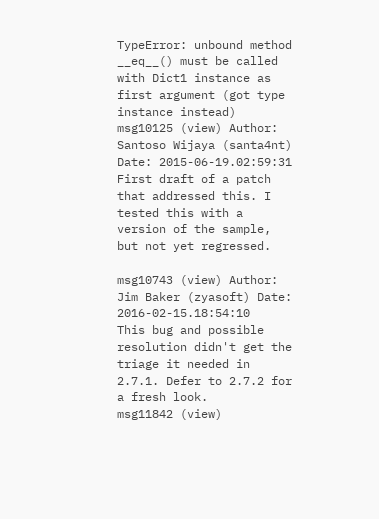TypeError: unbound method __eq__() must be called with Dict1 instance as first argument (got type instance instead)
msg10125 (view) Author: Santoso Wijaya (santa4nt) Date: 2015-06-19.02:59:31
First draft of a patch that addressed this. I tested this with a version of the sample, but not yet regressed.

msg10743 (view) Author: Jim Baker (zyasoft) Date: 2016-02-15.18:54:10
This bug and possible resolution didn't get the triage it needed in 2.7.1. Defer to 2.7.2 for a fresh look.
msg11842 (view)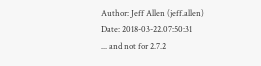Author: Jeff Allen (jeff.allen) Date: 2018-03-22.07:50:31
... and not for 2.7.2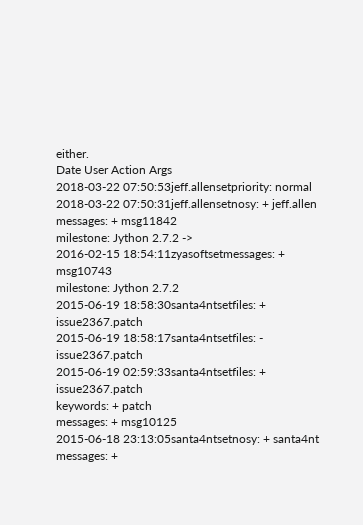either.
Date User Action Args
2018-03-22 07:50:53jeff.allensetpriority: normal
2018-03-22 07:50:31jeff.allensetnosy: + jeff.allen
messages: + msg11842
milestone: Jython 2.7.2 ->
2016-02-15 18:54:11zyasoftsetmessages: + msg10743
milestone: Jython 2.7.2
2015-06-19 18:58:30santa4ntsetfiles: + issue2367.patch
2015-06-19 18:58:17santa4ntsetfiles: - issue2367.patch
2015-06-19 02:59:33santa4ntsetfiles: + issue2367.patch
keywords: + patch
messages: + msg10125
2015-06-18 23:13:05santa4ntsetnosy: + santa4nt
messages: +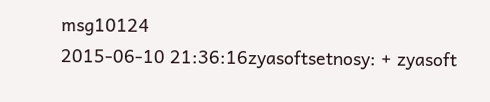msg10124
2015-06-10 21:36:16zyasoftsetnosy: + zyasoft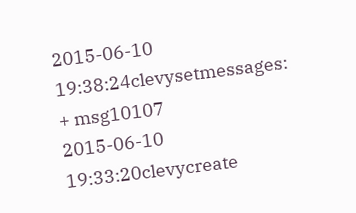2015-06-10 19:38:24clevysetmessages: + msg10107
2015-06-10 19:33:20clevycreate